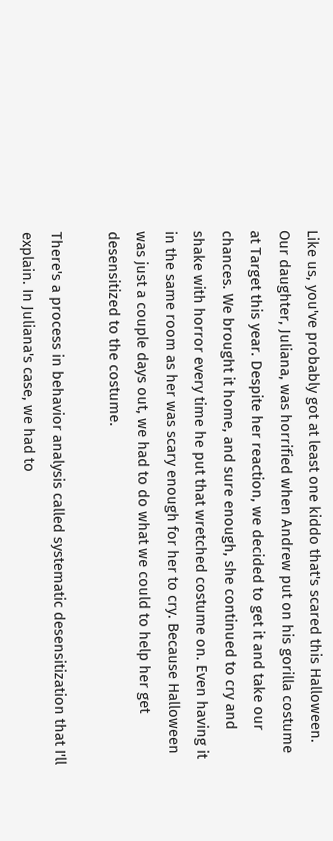Like us, you've probably got at least one kiddo that's scared this Halloween. Our daughter, Juliana, was horrified when Andrew put on his gorilla costume at Target this year. Despite her reaction, we decided to get it and take our chances. We brought it home, and sure enough, she continued to cry and shake with horror every time he put that wretched costume on. Even having it in the same room as her was scary enough for her to cry. Because Halloween was just a couple days out, we had to do what we could to help her get desensitized to the costume.

There's a process in behavior analysis called systematic desensitization that I'll explain. In Juliana's case, we had to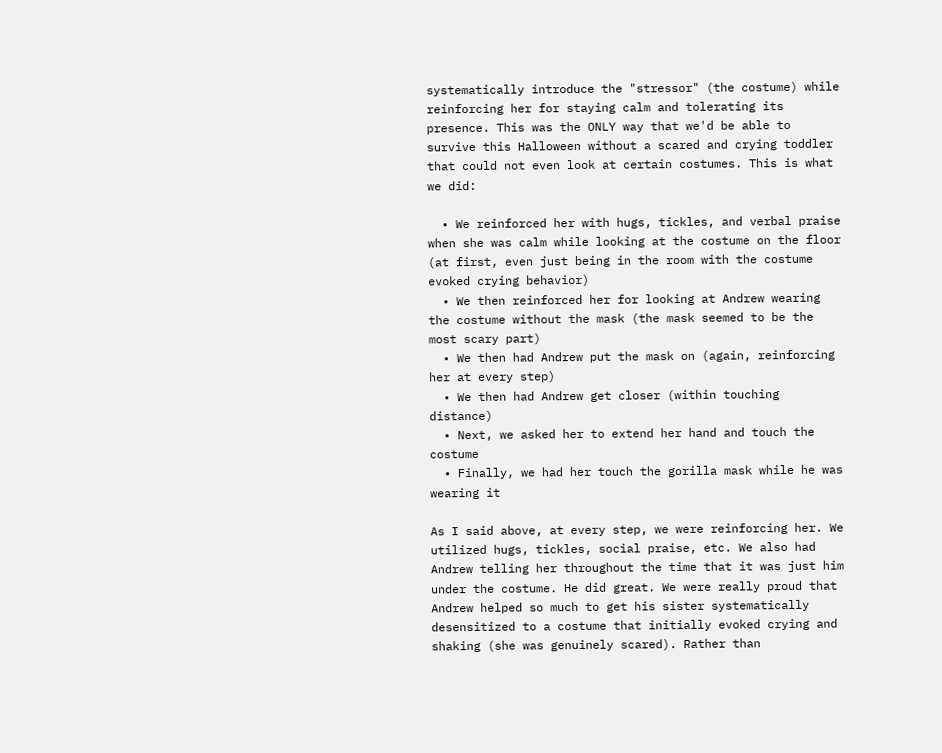systematically introduce the "stressor" (the costume) while reinforcing her for staying calm and tolerating its presence. This was the ONLY way that we'd be able to survive this Halloween without a scared and crying toddler that could not even look at certain costumes. This is what we did:

  • We reinforced her with hugs, tickles, and verbal praise when she was calm while looking at the costume on the floor (at first, even just being in the room with the costume evoked crying behavior)
  • We then reinforced her for looking at Andrew wearing the costume without the mask (the mask seemed to be the most scary part)
  • We then had Andrew put the mask on (again, reinforcing her at every step)
  • We then had Andrew get closer (within touching distance)
  • Next, we asked her to extend her hand and touch the costume
  • Finally, we had her touch the gorilla mask while he was wearing it

As I said above, at every step, we were reinforcing her. We utilized hugs, tickles, social praise, etc. We also had Andrew telling her throughout the time that it was just him under the costume. He did great. We were really proud that Andrew helped so much to get his sister systematically desensitized to a costume that initially evoked crying and shaking (she was genuinely scared). Rather than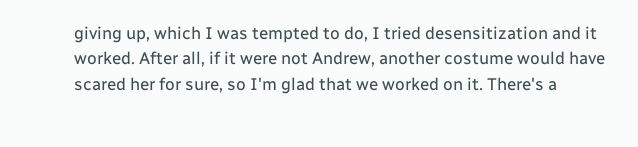giving up, which I was tempted to do, I tried desensitization and it worked. After all, if it were not Andrew, another costume would have scared her for sure, so I'm glad that we worked on it. There's a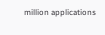million applications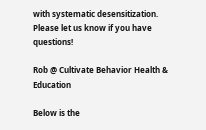with systematic desensitization. Please let us know if you have questions!

Rob @ Cultivate Behavior Health & Education

Below is the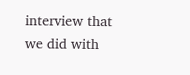interview that we did with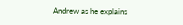Andrew as he explains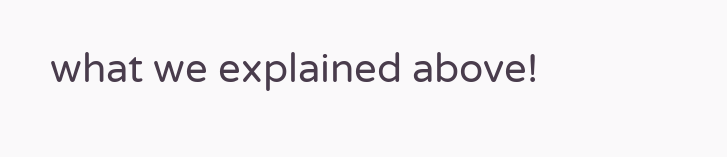what we explained above!